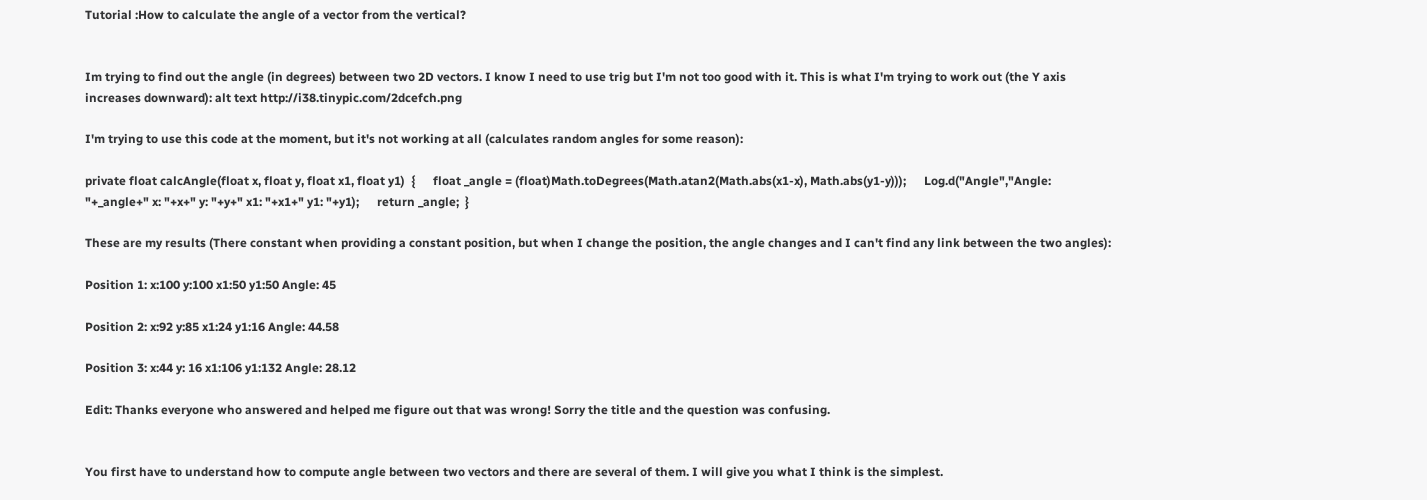Tutorial :How to calculate the angle of a vector from the vertical?


Im trying to find out the angle (in degrees) between two 2D vectors. I know I need to use trig but I'm not too good with it. This is what I'm trying to work out (the Y axis increases downward): alt text http://i38.tinypic.com/2dcefch.png

I'm trying to use this code at the moment, but it's not working at all (calculates random angles for some reason):

private float calcAngle(float x, float y, float x1, float y1)  {      float _angle = (float)Math.toDegrees(Math.atan2(Math.abs(x1-x), Math.abs(y1-y)));      Log.d("Angle","Angle: "+_angle+" x: "+x+" y: "+y+" x1: "+x1+" y1: "+y1);      return _angle;  }

These are my results (There constant when providing a constant position, but when I change the position, the angle changes and I can't find any link between the two angles):

Position 1: x:100 y:100 x1:50 y1:50 Angle: 45

Position 2: x:92 y:85 x1:24 y1:16 Angle: 44.58

Position 3: x:44 y: 16 x1:106 y1:132 Angle: 28.12

Edit: Thanks everyone who answered and helped me figure out that was wrong! Sorry the title and the question was confusing.


You first have to understand how to compute angle between two vectors and there are several of them. I will give you what I think is the simplest.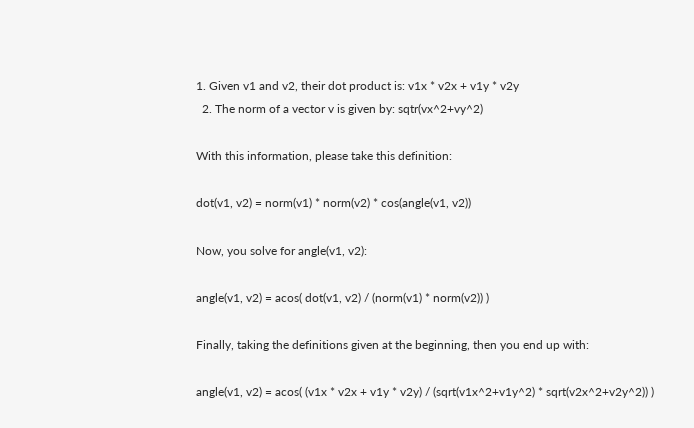1. Given v1 and v2, their dot product is: v1x * v2x + v1y * v2y
  2. The norm of a vector v is given by: sqtr(vx^2+vy^2)

With this information, please take this definition:

dot(v1, v2) = norm(v1) * norm(v2) * cos(angle(v1, v2))

Now, you solve for angle(v1, v2):

angle(v1, v2) = acos( dot(v1, v2) / (norm(v1) * norm(v2)) )

Finally, taking the definitions given at the beginning, then you end up with:

angle(v1, v2) = acos( (v1x * v2x + v1y * v2y) / (sqrt(v1x^2+v1y^2) * sqrt(v2x^2+v2y^2)) )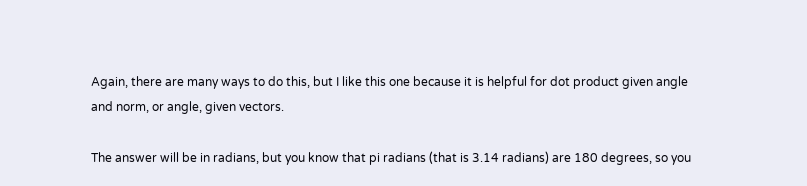Again, there are many ways to do this, but I like this one because it is helpful for dot product given angle and norm, or angle, given vectors.

The answer will be in radians, but you know that pi radians (that is 3.14 radians) are 180 degrees, so you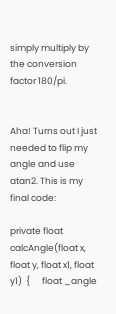simply multiply by the conversion factor 180/pi.


Aha! Turns out I just needed to flip my angle and use atan2. This is my final code:

private float calcAngle(float x, float y, float x1, float y1)  {      float _angle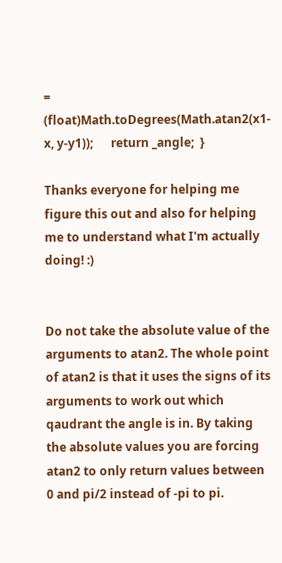= (float)Math.toDegrees(Math.atan2(x1-x, y-y1));      return _angle;  }

Thanks everyone for helping me figure this out and also for helping me to understand what I'm actually doing! :)


Do not take the absolute value of the arguments to atan2. The whole point of atan2 is that it uses the signs of its arguments to work out which qaudrant the angle is in. By taking the absolute values you are forcing atan2 to only return values between 0 and pi/2 instead of -pi to pi.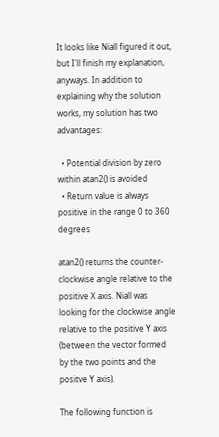It looks like Niall figured it out, but I'll finish my explanation, anyways. In addition to explaining why the solution works, my solution has two advantages:

  • Potential division by zero within atan2() is avoided
  • Return value is always positive in the range 0 to 360 degrees

atan2() returns the counter-clockwise angle relative to the positive X axis. Niall was looking for the clockwise angle relative to the positive Y axis (between the vector formed by the two points and the positve Y axis).

The following function is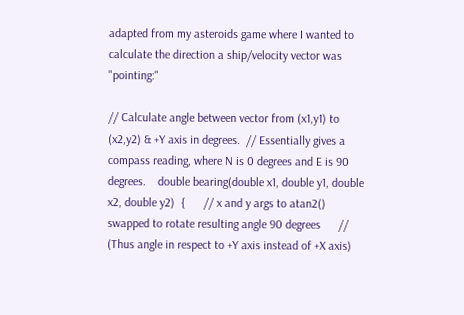adapted from my asteroids game where I wanted to calculate the direction a ship/velocity vector was "pointing:"

// Calculate angle between vector from (x1,y1) to (x2,y2) & +Y axis in degrees.  // Essentially gives a compass reading, where N is 0 degrees and E is 90 degrees.    double bearing(double x1, double y1, double x2, double y2)  {      // x and y args to atan2() swapped to rotate resulting angle 90 degrees      // (Thus angle in respect to +Y axis instead of +X axis)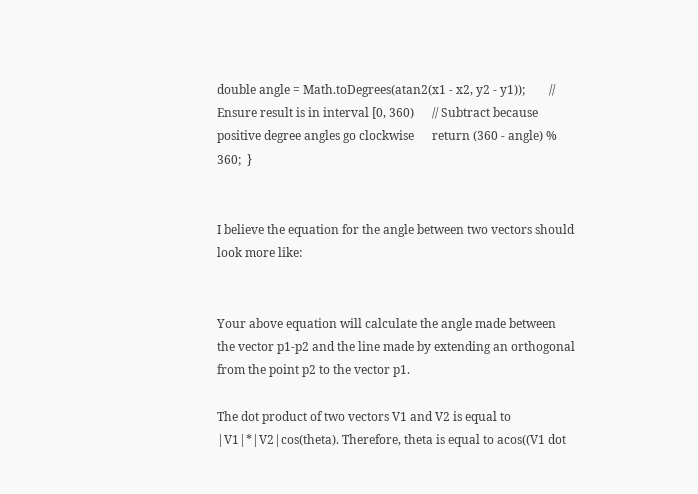double angle = Math.toDegrees(atan2(x1 - x2, y2 - y1));        // Ensure result is in interval [0, 360)      // Subtract because positive degree angles go clockwise      return (360 - angle) %  360;  }


I believe the equation for the angle between two vectors should look more like:


Your above equation will calculate the angle made between the vector p1-p2 and the line made by extending an orthogonal from the point p2 to the vector p1.

The dot product of two vectors V1 and V2 is equal to |V1|*|V2|cos(theta). Therefore, theta is equal to acos((V1 dot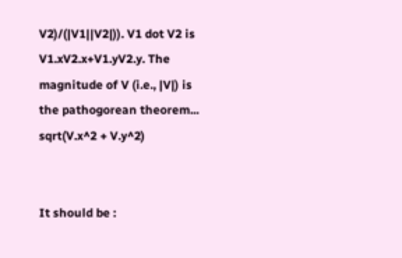V2)/(|V1||V2|)). V1 dot V2 is V1.xV2.x+V1.yV2.y. The magnitude of V (i.e., |V|) is the pathogorean theorem... sqrt(V.x^2 + V.y^2)


It should be :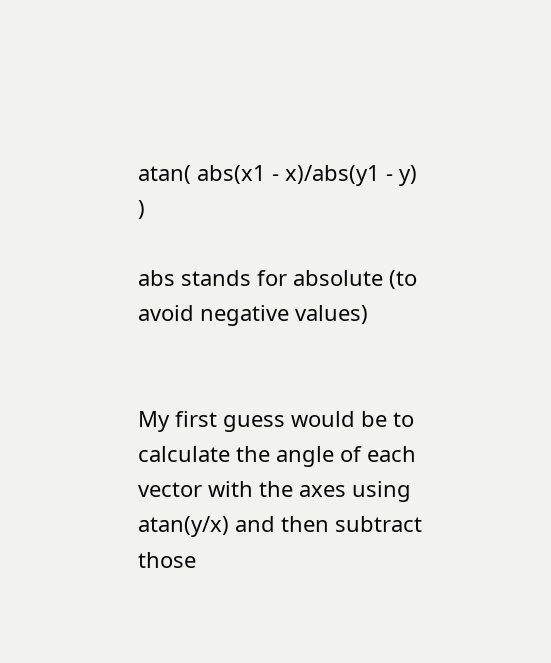atan( abs(x1 - x)/abs(y1 - y) )

abs stands for absolute (to avoid negative values)


My first guess would be to calculate the angle of each vector with the axes using atan(y/x) and then subtract those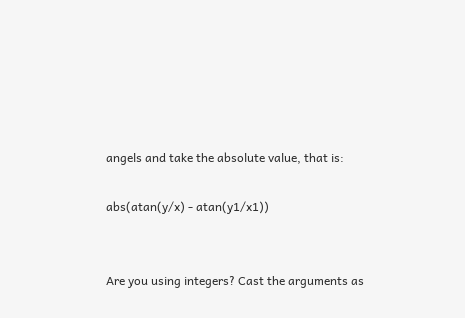angels and take the absolute value, that is:

abs(atan(y/x) - atan(y1/x1))


Are you using integers? Cast the arguments as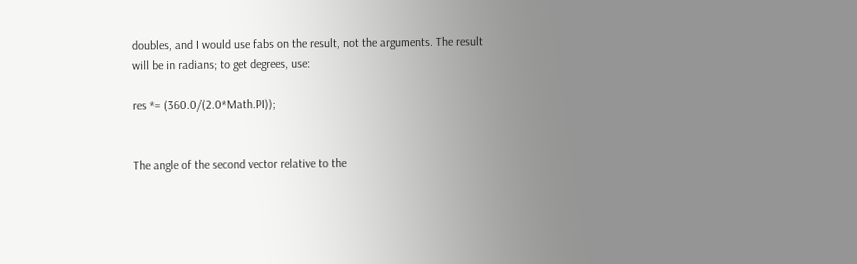doubles, and I would use fabs on the result, not the arguments. The result will be in radians; to get degrees, use:

res *= (360.0/(2.0*Math.PI));


The angle of the second vector relative to the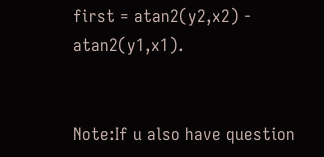first = atan2(y2,x2) - atan2(y1,x1).


Note:If u also have question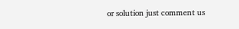or solution just comment us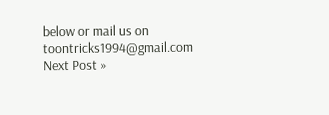below or mail us on toontricks1994@gmail.com
Next Post »